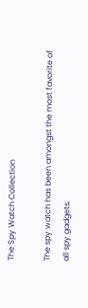The Spy Watch Collection

The spy watch has been amongst the most favorite of all spy gadgets.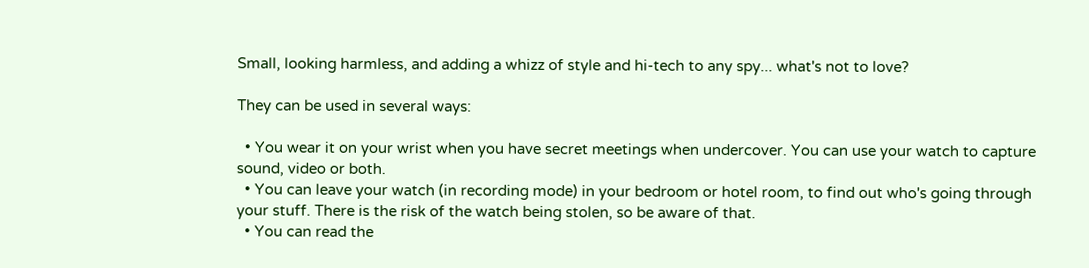Small, looking harmless, and adding a whizz of style and hi-tech to any spy... what's not to love?

They can be used in several ways:

  • You wear it on your wrist when you have secret meetings when undercover. You can use your watch to capture sound, video or both.
  • You can leave your watch (in recording mode) in your bedroom or hotel room, to find out who's going through your stuff. There is the risk of the watch being stolen, so be aware of that.
  • You can read the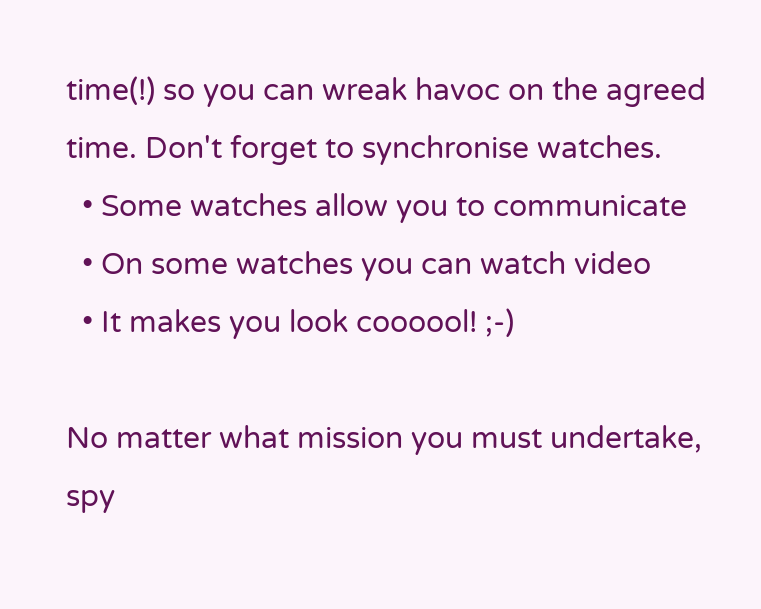time(!) so you can wreak havoc on the agreed time. Don't forget to synchronise watches.
  • Some watches allow you to communicate
  • On some watches you can watch video
  • It makes you look coooool! ;-)

No matter what mission you must undertake, spy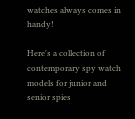watches always comes in handy!

Here's a collection of contemporary spy watch models for junior and senior spies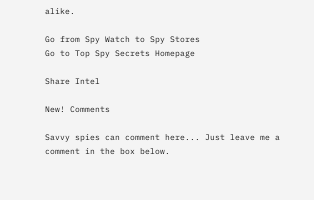alike.

Go from Spy Watch to Spy Stores
Go to Top Spy Secrets Homepage

Share Intel

New! Comments

Savvy spies can comment here... Just leave me a comment in the box below.